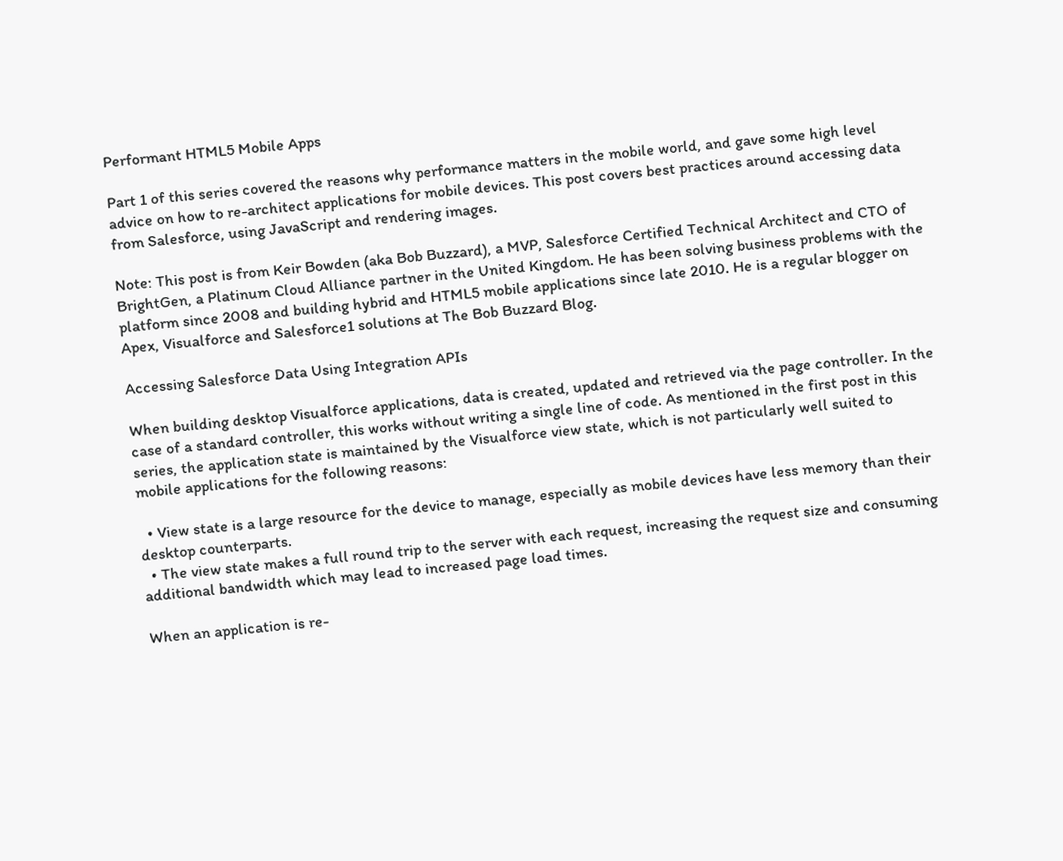Performant HTML5 Mobile Apps

Part 1 of this series covered the reasons why performance matters in the mobile world, and gave some high level advice on how to re-architect applications for mobile devices. This post covers best practices around accessing data from Salesforce, using JavaScript and rendering images.

Note: This post is from Keir Bowden (aka Bob Buzzard), a MVP, Salesforce Certified Technical Architect and CTO of BrightGen, a Platinum Cloud Alliance partner in the United Kingdom. He has been solving business problems with the platform since 2008 and building hybrid and HTML5 mobile applications since late 2010. He is a regular blogger on Apex, Visualforce and Salesforce1 solutions at The Bob Buzzard Blog.

Accessing Salesforce Data Using Integration APIs

When building desktop Visualforce applications, data is created, updated and retrieved via the page controller. In the case of a standard controller, this works without writing a single line of code. As mentioned in the first post in this series, the application state is maintained by the Visualforce view state, which is not particularly well suited to mobile applications for the following reasons:

  • View state is a large resource for the device to manage, especially as mobile devices have less memory than their desktop counterparts.
  • The view state makes a full round trip to the server with each request, increasing the request size and consuming additional bandwidth which may lead to increased page load times.

When an application is re-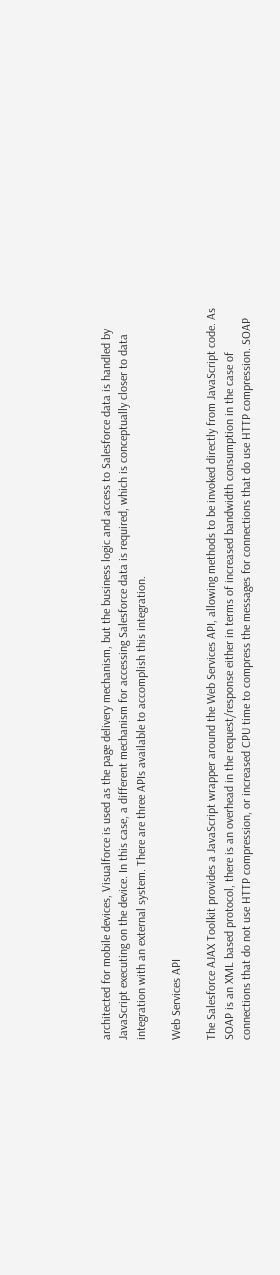architected for mobile devices, Visualforce is used as the page delivery mechanism, but the business logic and access to Salesforce data is handled by JavaScript executing on the device. In this case, a different mechanism for accessing Salesforce data is required, which is conceptually closer to data integration with an external system. There are three APIs available to accomplish this integration.

Web Services API

The Salesforce AJAX Toolkit provides a JavaScript wrapper around the Web Services API, allowing methods to be invoked directly from JavaScript code. As SOAP is an XML based protocol, there is an overhead in the request/response either in terms of increased bandwidth consumption in the case of connections that do not use HTTP compression, or increased CPU time to compress the messages for connections that do use HTTP compression. SOAP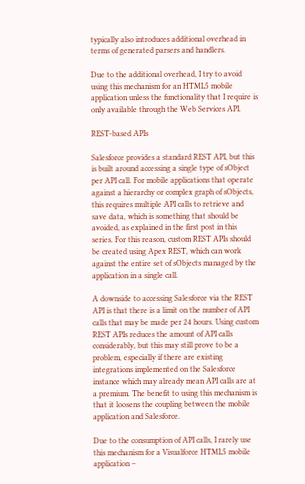typically also introduces additional overhead in terms of generated parsers and handlers.

Due to the additional overhead, I try to avoid using this mechanism for an HTML5 mobile application unless the functionality that I require is only available through the Web Services API.

REST-based APIs

Salesforce provides a standard REST API, but this is built around accessing a single type of sObject per API call. For mobile applications that operate against a hierarchy or complex graph of sObjects, this requires multiple API calls to retrieve and save data, which is something that should be avoided, as explained in the first post in this series. For this reason, custom REST APIs should be created using Apex REST, which can work against the entire set of sObjects managed by the application in a single call.

A downside to accessing Salesforce via the REST API is that there is a limit on the number of API calls that may be made per 24 hours. Using custom REST APIs reduces the amount of API calls considerably, but this may still prove to be a problem, especially if there are existing integrations implemented on the Salesforce instance which may already mean API calls are at a premium. The benefit to using this mechanism is that it loosens the coupling between the mobile application and Salesforce.

Due to the consumption of API calls, I rarely use this mechanism for a Visualforce HTML5 mobile application –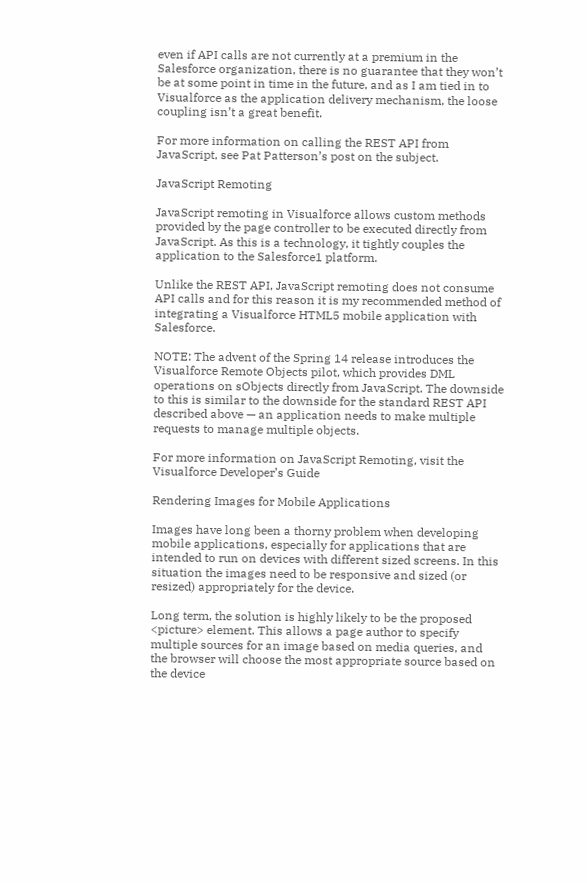even if API calls are not currently at a premium in the Salesforce organization, there is no guarantee that they won’t be at some point in time in the future, and as I am tied in to Visualforce as the application delivery mechanism, the loose coupling isn’t a great benefit.

For more information on calling the REST API from JavaScript, see Pat Patterson’s post on the subject.

JavaScript Remoting

JavaScript remoting in Visualforce allows custom methods provided by the page controller to be executed directly from JavaScript. As this is a technology, it tightly couples the application to the Salesforce1 platform.

Unlike the REST API, JavaScript remoting does not consume API calls and for this reason it is my recommended method of integrating a Visualforce HTML5 mobile application with Salesforce.

NOTE: The advent of the Spring 14 release introduces the Visualforce Remote Objects pilot, which provides DML operations on sObjects directly from JavaScript. The downside to this is similar to the downside for the standard REST API described above — an application needs to make multiple requests to manage multiple objects.

For more information on JavaScript Remoting, visit the Visualforce Developer’s Guide

Rendering Images for Mobile Applications

Images have long been a thorny problem when developing mobile applications, especially for applications that are intended to run on devices with different sized screens. In this situation the images need to be responsive and sized (or resized) appropriately for the device.

Long term, the solution is highly likely to be the proposed <picture> element. This allows a page author to specify multiple sources for an image based on media queries, and the browser will choose the most appropriate source based on the device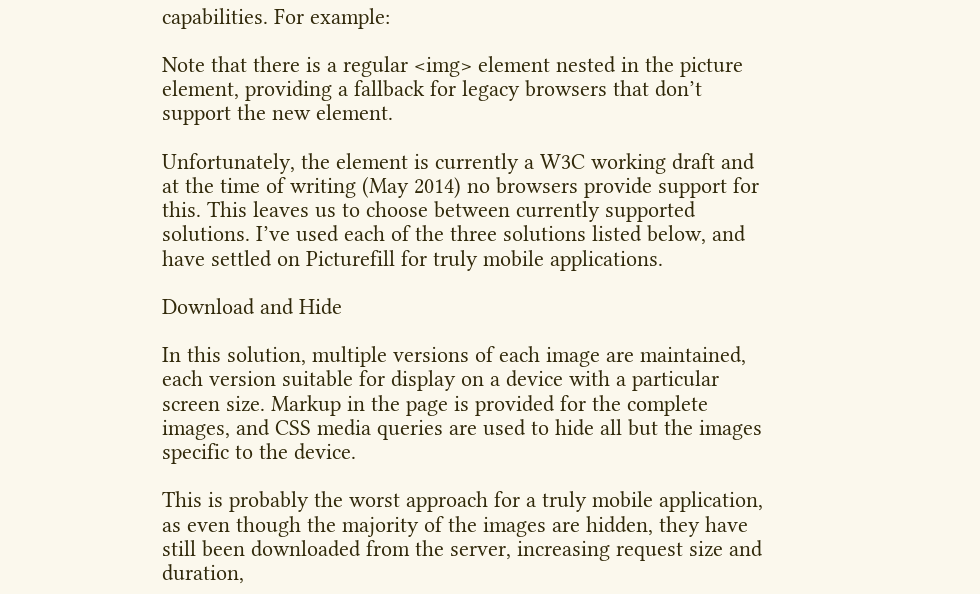capabilities. For example:

Note that there is a regular <img> element nested in the picture element, providing a fallback for legacy browsers that don’t support the new element.

Unfortunately, the element is currently a W3C working draft and at the time of writing (May 2014) no browsers provide support for this. This leaves us to choose between currently supported solutions. I’ve used each of the three solutions listed below, and have settled on Picturefill for truly mobile applications.

Download and Hide

In this solution, multiple versions of each image are maintained, each version suitable for display on a device with a particular screen size. Markup in the page is provided for the complete images, and CSS media queries are used to hide all but the images specific to the device.

This is probably the worst approach for a truly mobile application, as even though the majority of the images are hidden, they have still been downloaded from the server, increasing request size and duration,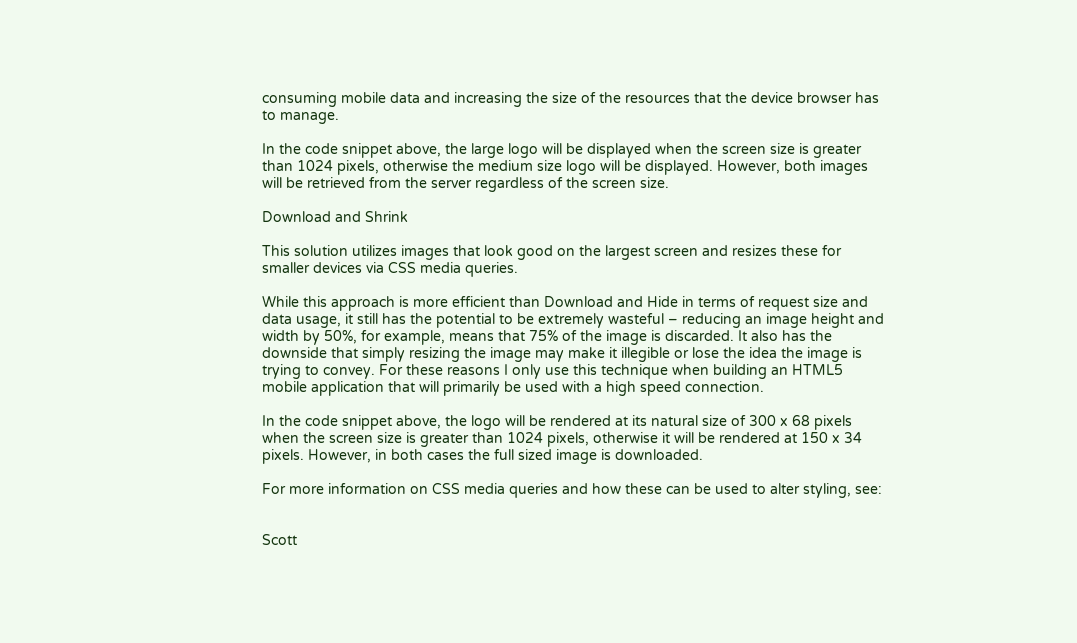consuming mobile data and increasing the size of the resources that the device browser has to manage.

In the code snippet above, the large logo will be displayed when the screen size is greater than 1024 pixels, otherwise the medium size logo will be displayed. However, both images will be retrieved from the server regardless of the screen size.

Download and Shrink

This solution utilizes images that look good on the largest screen and resizes these for smaller devices via CSS media queries.

While this approach is more efficient than Download and Hide in terms of request size and data usage, it still has the potential to be extremely wasteful – reducing an image height and width by 50%, for example, means that 75% of the image is discarded. It also has the downside that simply resizing the image may make it illegible or lose the idea the image is trying to convey. For these reasons I only use this technique when building an HTML5 mobile application that will primarily be used with a high speed connection.

In the code snippet above, the logo will be rendered at its natural size of 300 x 68 pixels when the screen size is greater than 1024 pixels, otherwise it will be rendered at 150 x 34 pixels. However, in both cases the full sized image is downloaded.

For more information on CSS media queries and how these can be used to alter styling, see:


Scott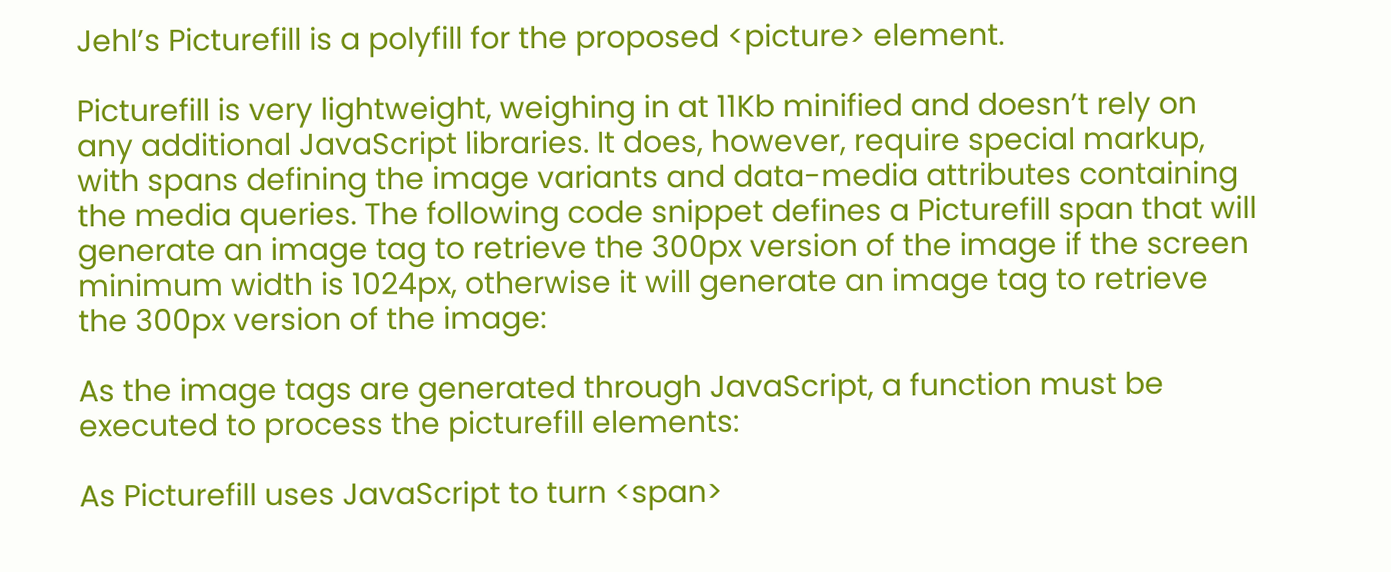Jehl’s Picturefill is a polyfill for the proposed <picture> element.

Picturefill is very lightweight, weighing in at 11Kb minified and doesn’t rely on any additional JavaScript libraries. It does, however, require special markup, with spans defining the image variants and data-media attributes containing the media queries. The following code snippet defines a Picturefill span that will generate an image tag to retrieve the 300px version of the image if the screen minimum width is 1024px, otherwise it will generate an image tag to retrieve the 300px version of the image:

As the image tags are generated through JavaScript, a function must be executed to process the picturefill elements:

As Picturefill uses JavaScript to turn <span>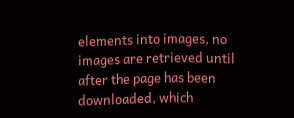elements into images, no images are retrieved until after the page has been downloaded, which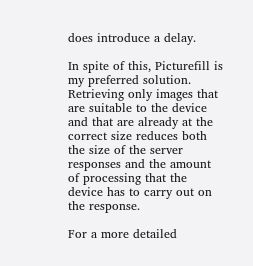does introduce a delay.

In spite of this, Picturefill is my preferred solution. Retrieving only images that are suitable to the device and that are already at the correct size reduces both the size of the server responses and the amount of processing that the device has to carry out on the response.

For a more detailed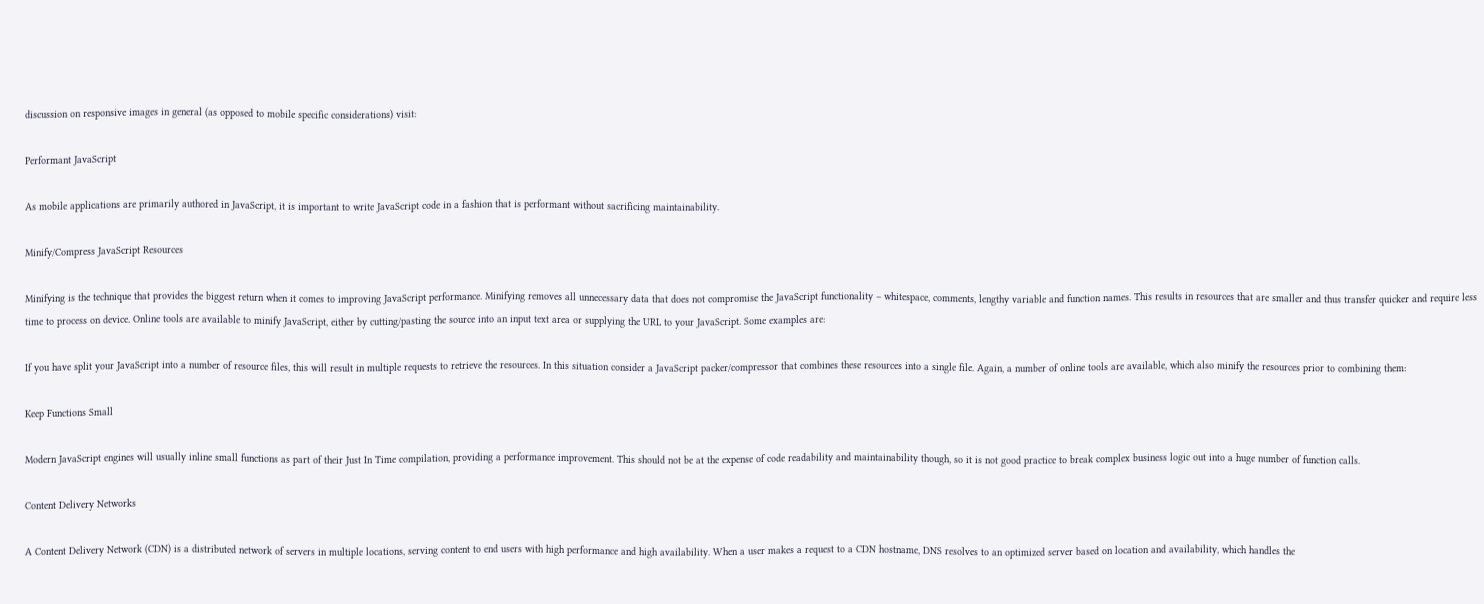discussion on responsive images in general (as opposed to mobile specific considerations) visit:

Performant JavaScript

As mobile applications are primarily authored in JavaScript, it is important to write JavaScript code in a fashion that is performant without sacrificing maintainability.

Minify/Compress JavaScript Resources

Minifying is the technique that provides the biggest return when it comes to improving JavaScript performance. Minifying removes all unnecessary data that does not compromise the JavaScript functionality – whitespace, comments, lengthy variable and function names. This results in resources that are smaller and thus transfer quicker and require less time to process on device. Online tools are available to minify JavaScript, either by cutting/pasting the source into an input text area or supplying the URL to your JavaScript. Some examples are:

If you have split your JavaScript into a number of resource files, this will result in multiple requests to retrieve the resources. In this situation consider a JavaScript packer/compressor that combines these resources into a single file. Again, a number of online tools are available, which also minify the resources prior to combining them:

Keep Functions Small

Modern JavaScript engines will usually inline small functions as part of their Just In Time compilation, providing a performance improvement. This should not be at the expense of code readability and maintainability though, so it is not good practice to break complex business logic out into a huge number of function calls.

Content Delivery Networks

A Content Delivery Network (CDN) is a distributed network of servers in multiple locations, serving content to end users with high performance and high availability. When a user makes a request to a CDN hostname, DNS resolves to an optimized server based on location and availability, which handles the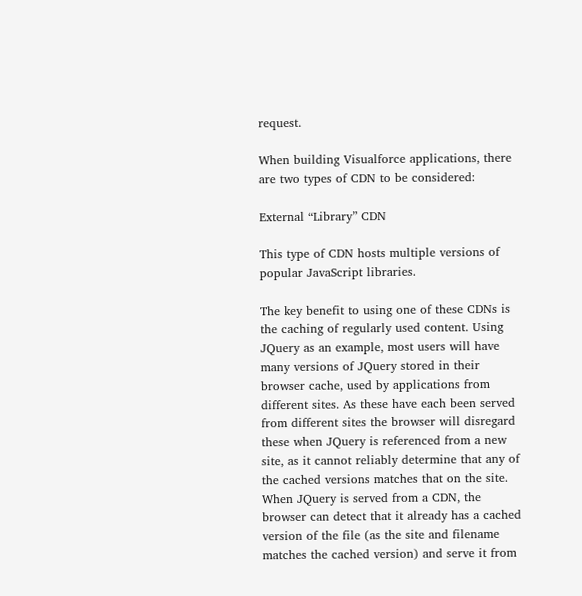request.

When building Visualforce applications, there are two types of CDN to be considered:

External “Library” CDN

This type of CDN hosts multiple versions of popular JavaScript libraries.

The key benefit to using one of these CDNs is the caching of regularly used content. Using JQuery as an example, most users will have many versions of JQuery stored in their browser cache, used by applications from different sites. As these have each been served from different sites the browser will disregard these when JQuery is referenced from a new site, as it cannot reliably determine that any of the cached versions matches that on the site. When JQuery is served from a CDN, the browser can detect that it already has a cached version of the file (as the site and filename matches the cached version) and serve it from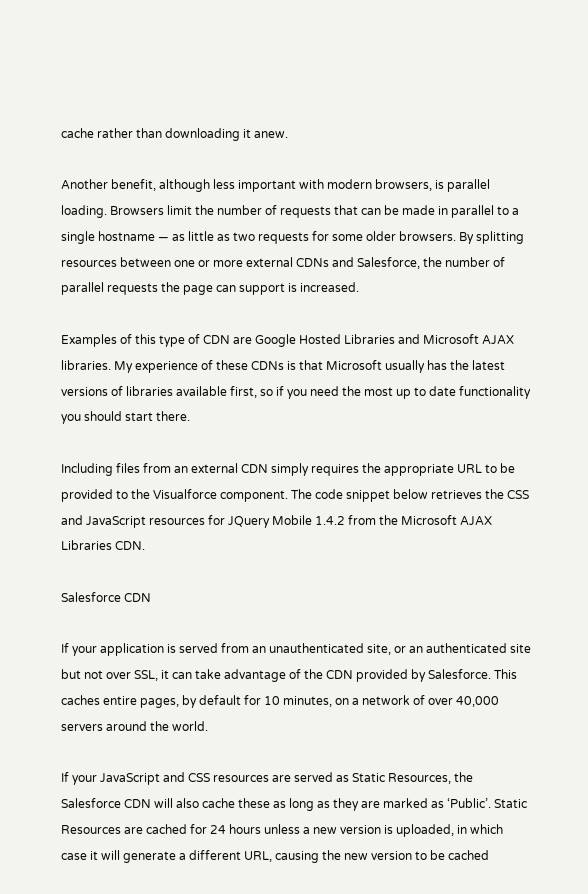cache rather than downloading it anew.

Another benefit, although less important with modern browsers, is parallel loading. Browsers limit the number of requests that can be made in parallel to a single hostname — as little as two requests for some older browsers. By splitting resources between one or more external CDNs and Salesforce, the number of parallel requests the page can support is increased.

Examples of this type of CDN are Google Hosted Libraries and Microsoft AJAX libraries. My experience of these CDNs is that Microsoft usually has the latest versions of libraries available first, so if you need the most up to date functionality you should start there.

Including files from an external CDN simply requires the appropriate URL to be provided to the Visualforce component. The code snippet below retrieves the CSS and JavaScript resources for JQuery Mobile 1.4.2 from the Microsoft AJAX Libraries CDN.

Salesforce CDN

If your application is served from an unauthenticated site, or an authenticated site but not over SSL, it can take advantage of the CDN provided by Salesforce. This caches entire pages, by default for 10 minutes, on a network of over 40,000 servers around the world.

If your JavaScript and CSS resources are served as Static Resources, the Salesforce CDN will also cache these as long as they are marked as ‘Public’. Static Resources are cached for 24 hours unless a new version is uploaded, in which case it will generate a different URL, causing the new version to be cached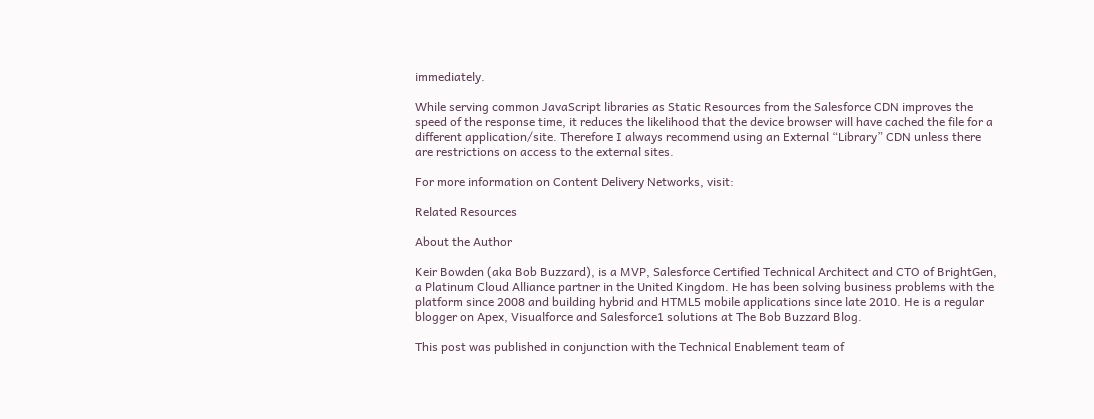immediately.

While serving common JavaScript libraries as Static Resources from the Salesforce CDN improves the speed of the response time, it reduces the likelihood that the device browser will have cached the file for a different application/site. Therefore I always recommend using an External “Library” CDN unless there are restrictions on access to the external sites.

For more information on Content Delivery Networks, visit:

Related Resources

About the Author

Keir Bowden (aka Bob Buzzard), is a MVP, Salesforce Certified Technical Architect and CTO of BrightGen, a Platinum Cloud Alliance partner in the United Kingdom. He has been solving business problems with the platform since 2008 and building hybrid and HTML5 mobile applications since late 2010. He is a regular blogger on Apex, Visualforce and Salesforce1 solutions at The Bob Buzzard Blog.

This post was published in conjunction with the Technical Enablement team of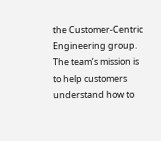the Customer-Centric Engineering group. The team’s mission is to help customers understand how to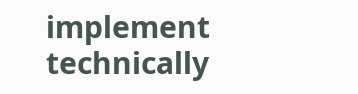implement technically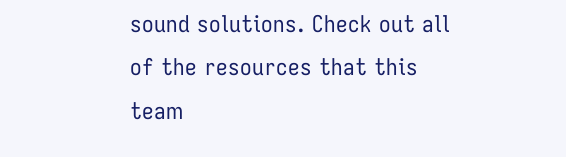sound solutions. Check out all of the resources that this team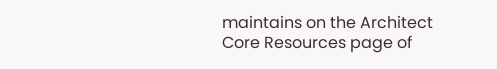maintains on the Architect Core Resources page of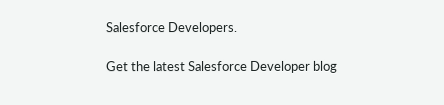Salesforce Developers.

Get the latest Salesforce Developer blog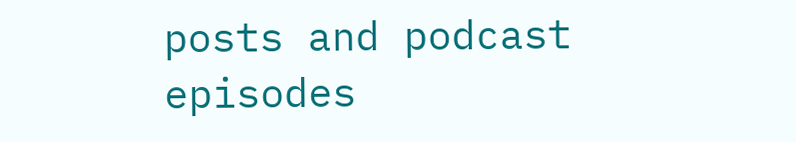posts and podcast episodes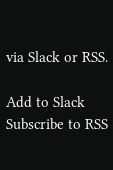via Slack or RSS.

Add to Slack Subscribe to RSS